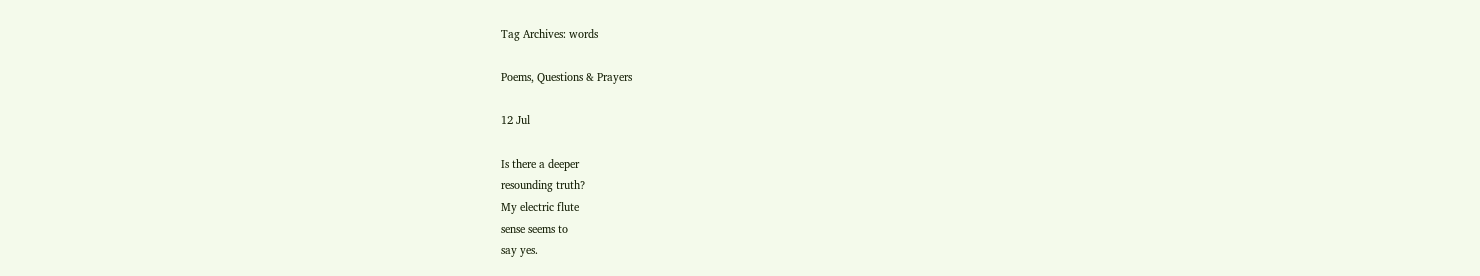Tag Archives: words

Poems, Questions & Prayers

12 Jul

Is there a deeper
resounding truth?
My electric flute
sense seems to
say yes.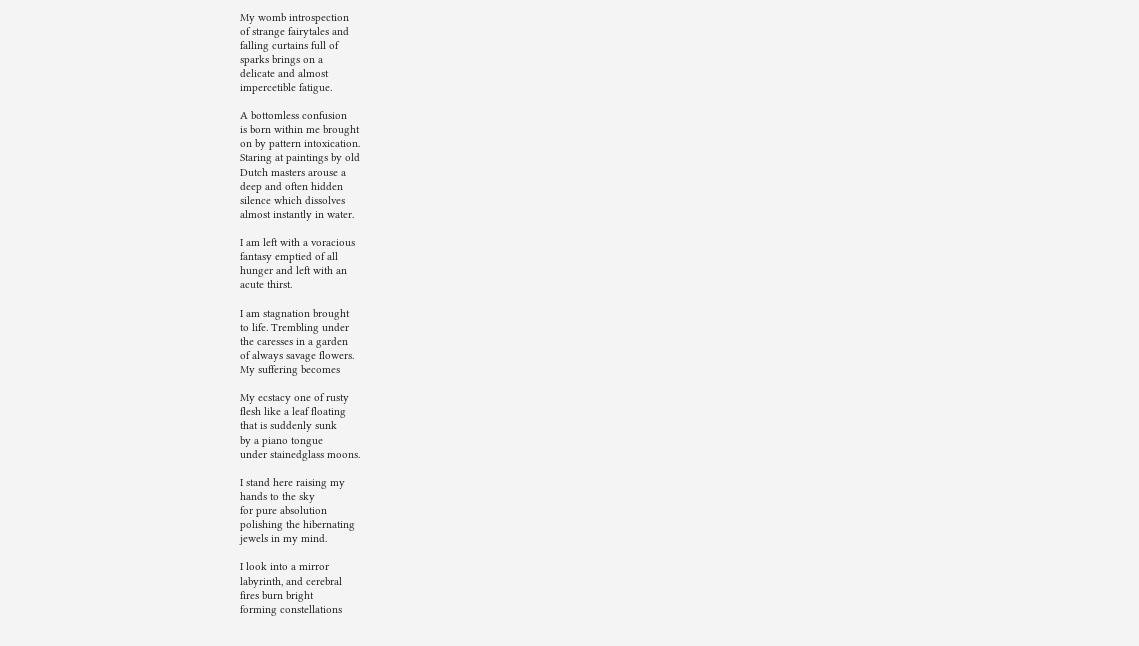My womb introspection
of strange fairytales and
falling curtains full of
sparks brings on a
delicate and almost
impercetible fatigue.

A bottomless confusion
is born within me brought
on by pattern intoxication.
Staring at paintings by old
Dutch masters arouse a
deep and often hidden
silence which dissolves
almost instantly in water.

I am left with a voracious
fantasy emptied of all
hunger and left with an
acute thirst.

I am stagnation brought
to life. Trembling under
the caresses in a garden
of always savage flowers.
My suffering becomes

My ecstacy one of rusty
flesh like a leaf floating
that is suddenly sunk
by a piano tongue
under stainedglass moons.

I stand here raising my
hands to the sky
for pure absolution
polishing the hibernating
jewels in my mind.

I look into a mirror
labyrinth, and cerebral
fires burn bright
forming constellations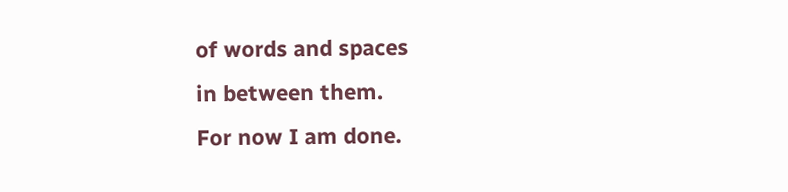of words and spaces
in between them.
For now I am done.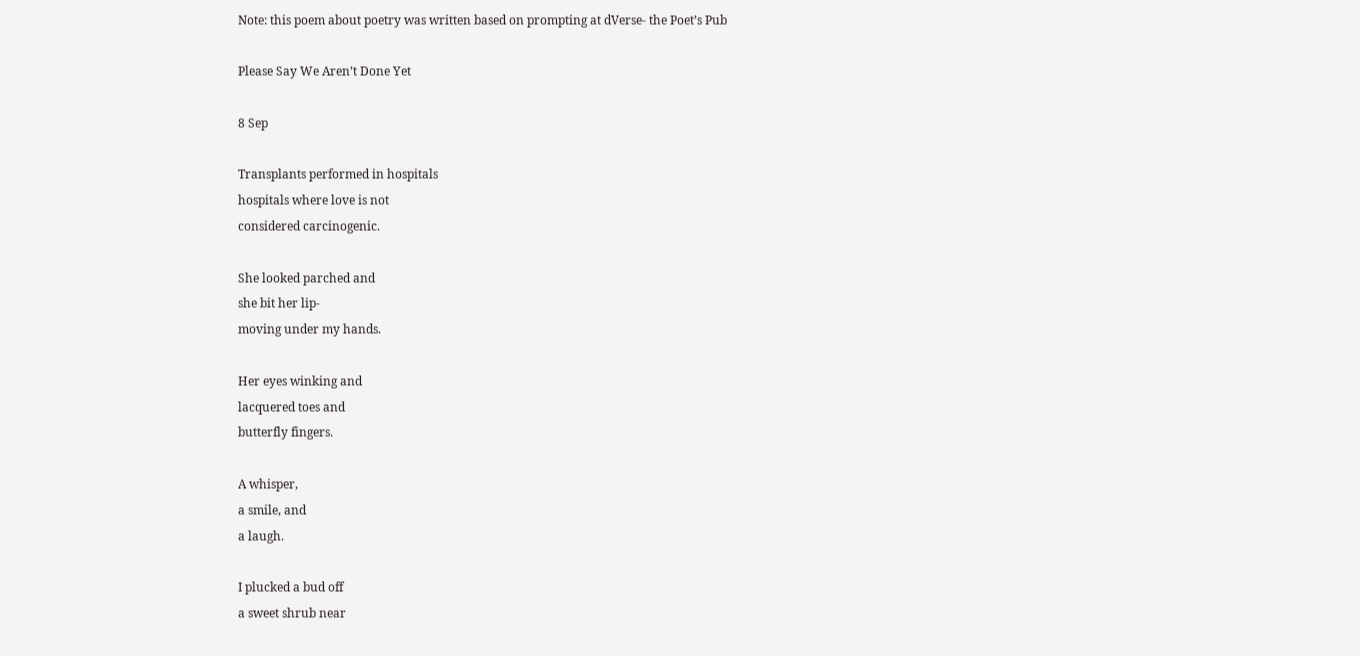Note: this poem about poetry was written based on prompting at dVerse- the Poet’s Pub

Please Say We Aren’t Done Yet

8 Sep

Transplants performed in hospitals
hospitals where love is not
considered carcinogenic.

She looked parched and
she bit her lip-
moving under my hands.

Her eyes winking and
lacquered toes and
butterfly fingers.

A whisper,
a smile, and
a laugh.

I plucked a bud off
a sweet shrub near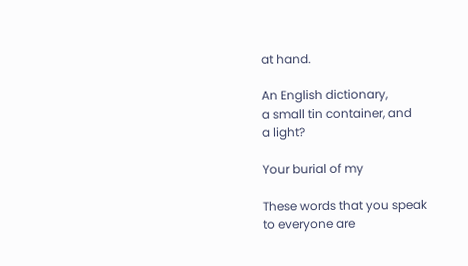at hand.

An English dictionary,
a small tin container, and
a light?

Your burial of my

These words that you speak
to everyone are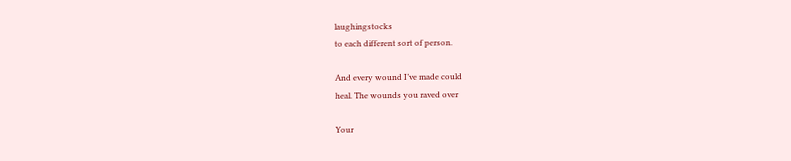laughingstocks
to each different sort of person.

And every wound I’ve made could
heal. The wounds you raved over

Your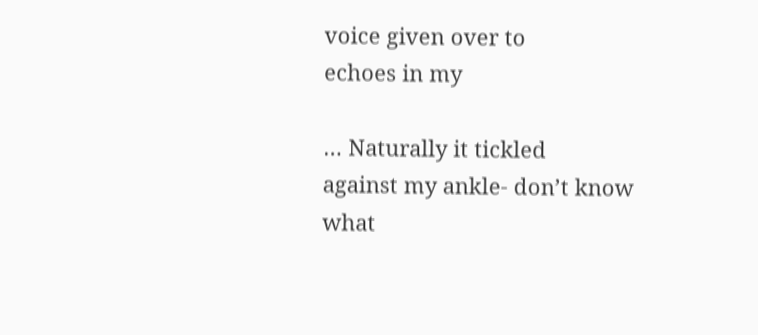voice given over to
echoes in my

… Naturally it tickled
against my ankle- don’t know
what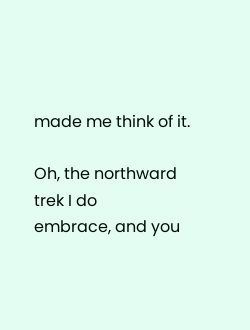made me think of it.

Oh, the northward trek I do
embrace, and you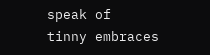speak of
tinny embraces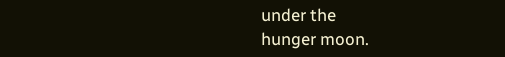under the
hunger moon.